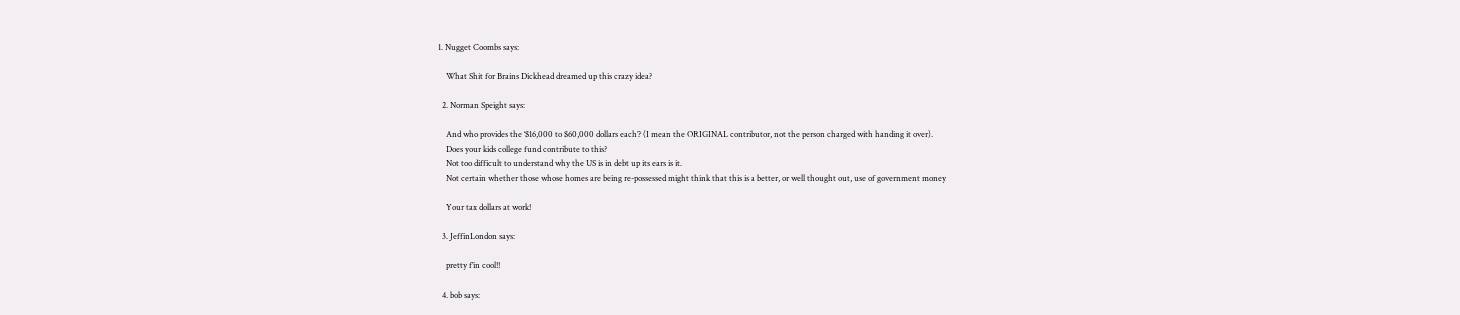1. Nugget Coombs says:

    What Shit for Brains Dickhead dreamed up this crazy idea?

  2. Norman Speight says:

    And who provides the ‘$16,000 to $60,000 dollars each’? (I mean the ORIGINAL contributor, not the person charged with handing it over).
    Does your kids college fund contribute to this?
    Not too difficult to understand why the US is in debt up its ears is it.
    Not certain whether those whose homes are being re-possessed might think that this is a better, or well thought out, use of government money

    Your tax dollars at work!

  3. JeffinLondon says:

    pretty f’in cool!!

  4. bob says: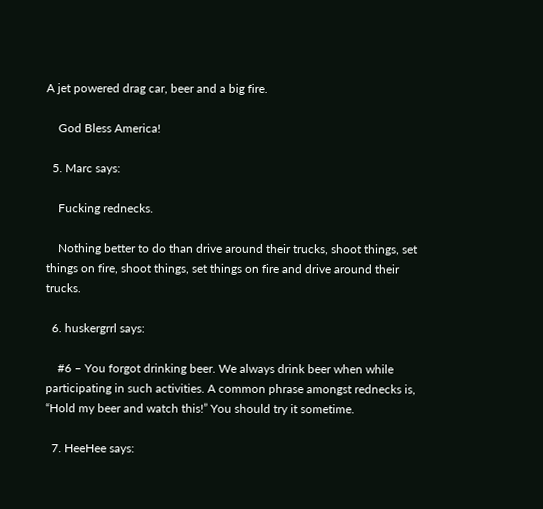A jet powered drag car, beer and a big fire.

    God Bless America!

  5. Marc says:

    Fucking rednecks.

    Nothing better to do than drive around their trucks, shoot things, set things on fire, shoot things, set things on fire and drive around their trucks.

  6. huskergrrl says:

    #6 – You forgot drinking beer. We always drink beer when while participating in such activities. A common phrase amongst rednecks is, “Hold my beer and watch this!” You should try it sometime.

  7. HeeHee says: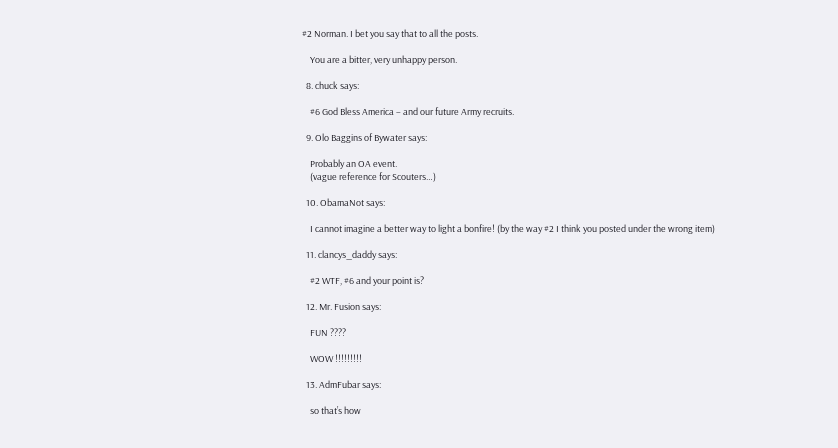#2 Norman. I bet you say that to all the posts.

    You are a bitter, very unhappy person.

  8. chuck says:

    #6 God Bless America – and our future Army recruits.

  9. Olo Baggins of Bywater says:

    Probably an OA event.
    (vague reference for Scouters…)

  10. ObamaNot says:

    I cannot imagine a better way to light a bonfire! (by the way #2 I think you posted under the wrong item)

  11. clancys_daddy says:

    #2 WTF, #6 and your point is?

  12. Mr. Fusion says:

    FUN ????

    WOW !!!!!!!!!

  13. AdmFubar says:

    so that’s how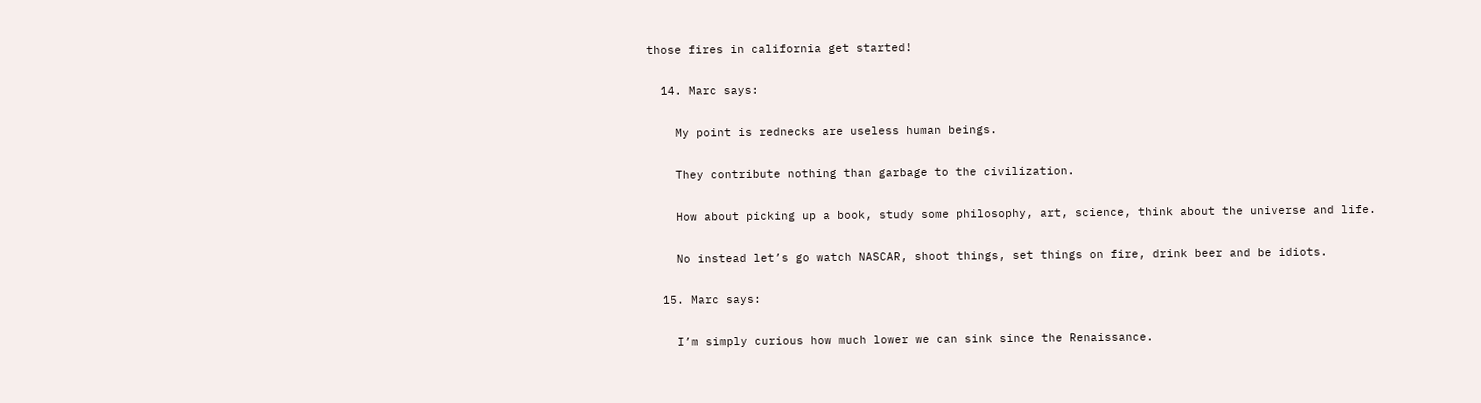those fires in california get started!

  14. Marc says:

    My point is rednecks are useless human beings.

    They contribute nothing than garbage to the civilization.

    How about picking up a book, study some philosophy, art, science, think about the universe and life.

    No instead let’s go watch NASCAR, shoot things, set things on fire, drink beer and be idiots.

  15. Marc says:

    I’m simply curious how much lower we can sink since the Renaissance.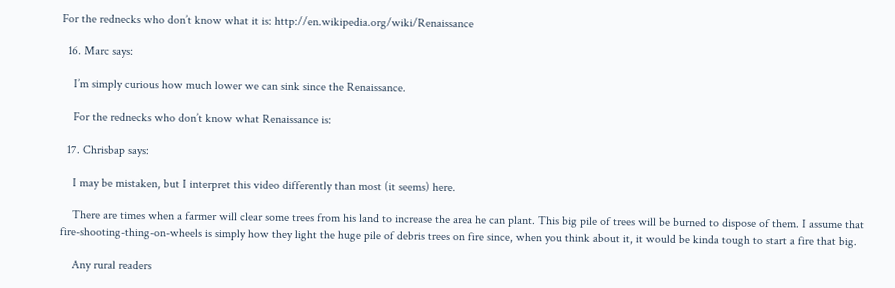For the rednecks who don’t know what it is: http://en.wikipedia.org/wiki/Renaissance

  16. Marc says:

    I’m simply curious how much lower we can sink since the Renaissance.

    For the rednecks who don’t know what Renaissance is:

  17. Chrisbap says:

    I may be mistaken, but I interpret this video differently than most (it seems) here.

    There are times when a farmer will clear some trees from his land to increase the area he can plant. This big pile of trees will be burned to dispose of them. I assume that fire-shooting-thing-on-wheels is simply how they light the huge pile of debris trees on fire since, when you think about it, it would be kinda tough to start a fire that big.

    Any rural readers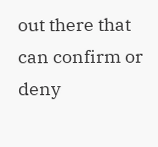out there that can confirm or deny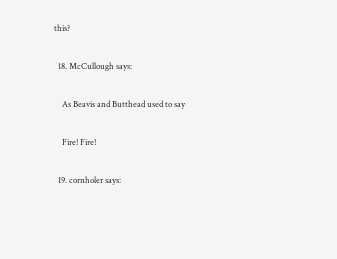this?

  18. McCullough says:

    As Beavis and Butthead used to say

    Fire! Fire!

  19. cornholer says: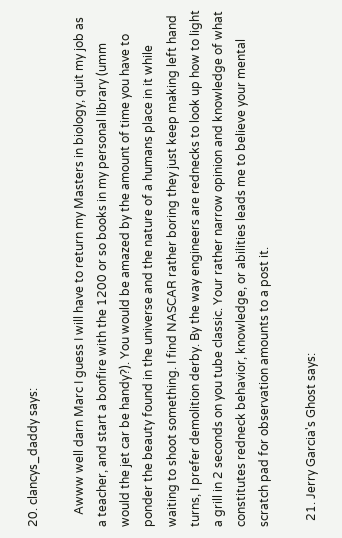20. clancys_daddy says:

    Awww well darn Marc I guess I will have to return my Masters in biology, quit my job as a teacher, and start a bonfire with the 1200 or so books in my personal library (umm would the jet car be handy?). You would be amazed by the amount of time you have to ponder the beauty found in the universe and the nature of a humans place in it while waiting to shoot something. I find NASCAR rather boring they just keep making left hand turns, I prefer demolition derby. By the way engineers are rednecks to look up how to light a grill in 2 seconds on you tube classic. Your rather narrow opinion and knowledge of what constitutes redneck behavior, knowledge, or abilities leads me to believe your mental scratch pad for observation amounts to a post it.

  21. Jerry Garcia's Ghost says: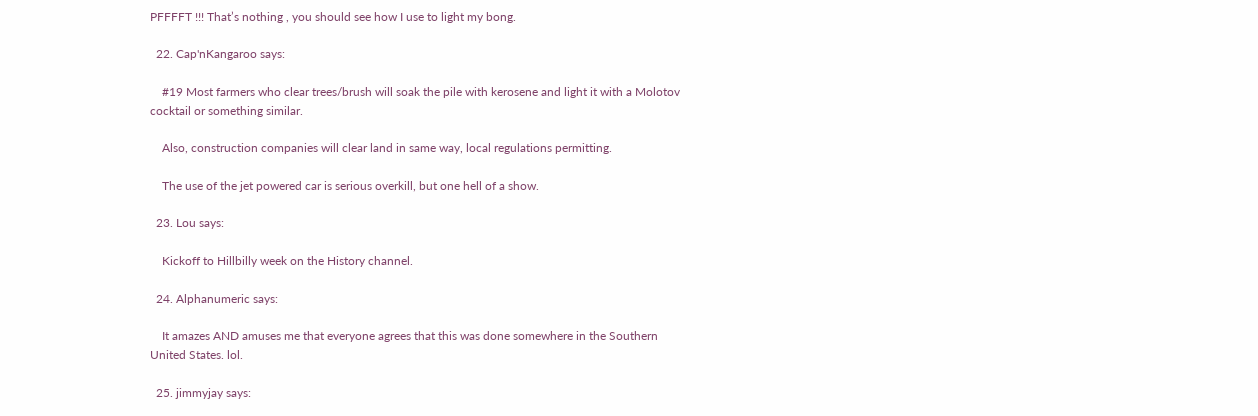PFFFFT !!! That’s nothing , you should see how I use to light my bong.

  22. Cap'nKangaroo says:

    #19 Most farmers who clear trees/brush will soak the pile with kerosene and light it with a Molotov cocktail or something similar.

    Also, construction companies will clear land in same way, local regulations permitting.

    The use of the jet powered car is serious overkill, but one hell of a show.

  23. Lou says:

    Kickoff to Hillbilly week on the History channel.

  24. Alphanumeric says:

    It amazes AND amuses me that everyone agrees that this was done somewhere in the Southern United States. lol.

  25. jimmyjay says: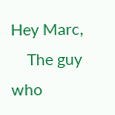Hey Marc,
    The guy who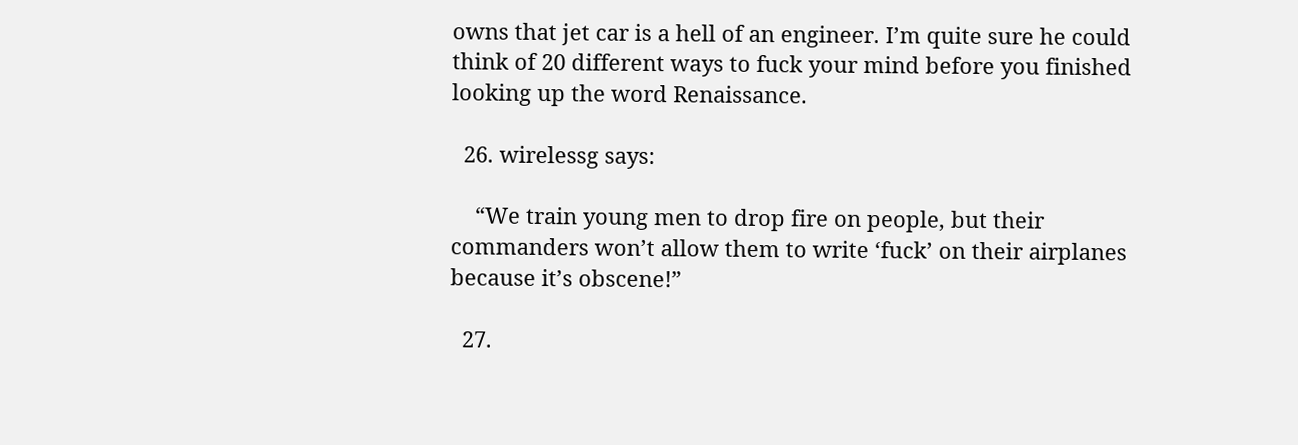owns that jet car is a hell of an engineer. I’m quite sure he could think of 20 different ways to fuck your mind before you finished looking up the word Renaissance.

  26. wirelessg says:

    “We train young men to drop fire on people, but their commanders won’t allow them to write ‘fuck’ on their airplanes because it’s obscene!”

  27.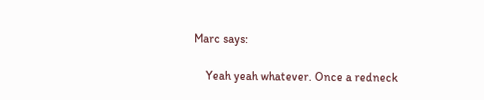Marc says:

    Yeah yeah whatever. Once a redneck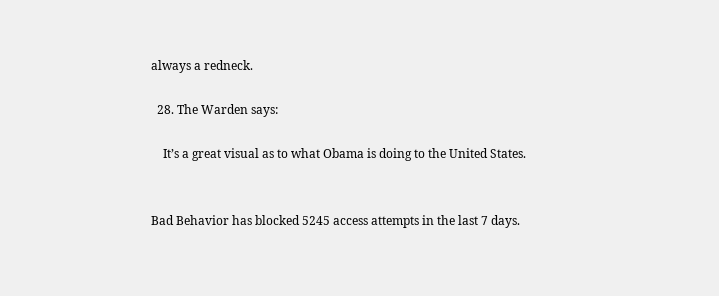always a redneck.

  28. The Warden says:

    It’s a great visual as to what Obama is doing to the United States.


Bad Behavior has blocked 5245 access attempts in the last 7 days.